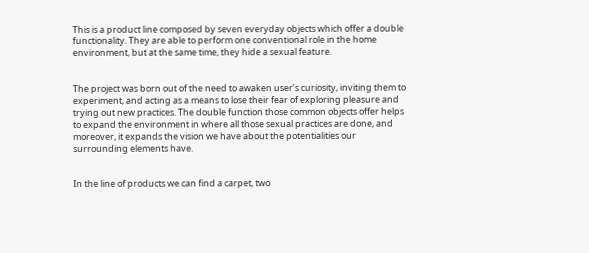This is a product line composed by seven everyday objects which offer a double functionality. They are able to perform one conventional role in the home environment, but at the same time, they hide a sexual feature.


The project was born out of the need to awaken user’s curiosity, inviting them to experiment, and acting as a means to lose their fear of exploring pleasure and trying out new practices. The double function those common objects offer helps to expand the environment in where all those sexual practices are done, and moreover, it expands the vision we have about the potentialities our surrounding elements have.


In the line of products we can find a carpet, two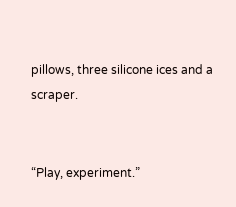pillows, three silicone ices and a scraper.


“Play, experiment.”